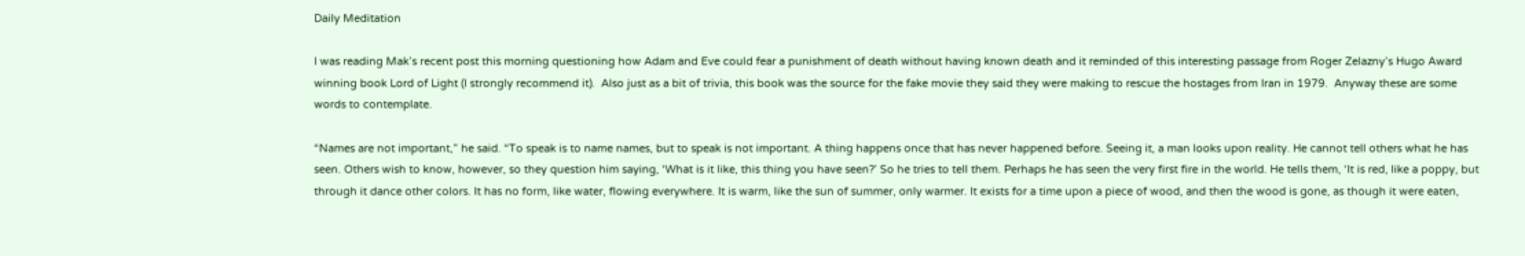Daily Meditation

I was reading Mak’s recent post this morning questioning how Adam and Eve could fear a punishment of death without having known death and it reminded of this interesting passage from Roger Zelazny’s Hugo Award winning book Lord of Light (I strongly recommend it).  Also just as a bit of trivia, this book was the source for the fake movie they said they were making to rescue the hostages from Iran in 1979.  Anyway these are some words to contemplate.

“Names are not important,” he said. “To speak is to name names, but to speak is not important. A thing happens once that has never happened before. Seeing it, a man looks upon reality. He cannot tell others what he has seen. Others wish to know, however, so they question him saying, ‘What is it like, this thing you have seen?’ So he tries to tell them. Perhaps he has seen the very first fire in the world. He tells them, ‘It is red, like a poppy, but through it dance other colors. It has no form, like water, flowing everywhere. It is warm, like the sun of summer, only warmer. It exists for a time upon a piece of wood, and then the wood is gone, as though it were eaten,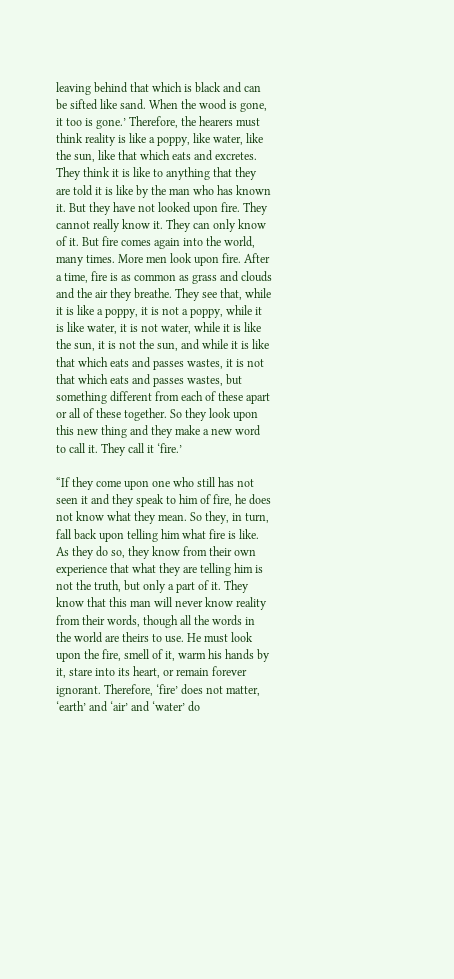leaving behind that which is black and can be sifted like sand. When the wood is gone, it too is gone.’ Therefore, the hearers must think reality is like a poppy, like water, like the sun, like that which eats and excretes. They think it is like to anything that they are told it is like by the man who has known it. But they have not looked upon fire. They cannot really know it. They can only know of it. But fire comes again into the world, many times. More men look upon fire. After a time, fire is as common as grass and clouds and the air they breathe. They see that, while it is like a poppy, it is not a poppy, while it is like water, it is not water, while it is like the sun, it is not the sun, and while it is like that which eats and passes wastes, it is not that which eats and passes wastes, but something different from each of these apart or all of these together. So they look upon this new thing and they make a new word to call it. They call it ‘fire.’

“If they come upon one who still has not seen it and they speak to him of fire, he does not know what they mean. So they, in turn, fall back upon telling him what fire is like. As they do so, they know from their own experience that what they are telling him is not the truth, but only a part of it. They know that this man will never know reality from their words, though all the words in the world are theirs to use. He must look upon the fire, smell of it, warm his hands by it, stare into its heart, or remain forever ignorant. Therefore, ‘fire’ does not matter, ‘earth’ and ‘air’ and ‘water’ do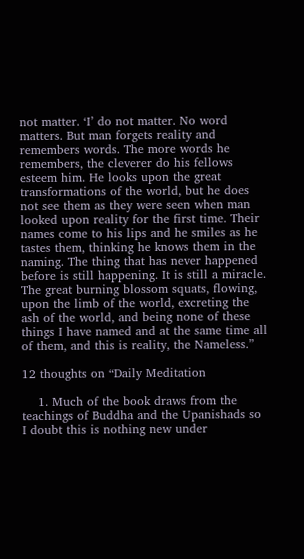not matter. ‘I’ do not matter. No word matters. But man forgets reality and remembers words. The more words he remembers, the cleverer do his fellows esteem him. He looks upon the great transformations of the world, but he does not see them as they were seen when man looked upon reality for the first time. Their names come to his lips and he smiles as he tastes them, thinking he knows them in the naming. The thing that has never happened before is still happening. It is still a miracle. The great burning blossom squats, flowing, upon the limb of the world, excreting the ash of the world, and being none of these things I have named and at the same time all of them, and this is reality, the Nameless.”

12 thoughts on “Daily Meditation

    1. Much of the book draws from the teachings of Buddha and the Upanishads so I doubt this is nothing new under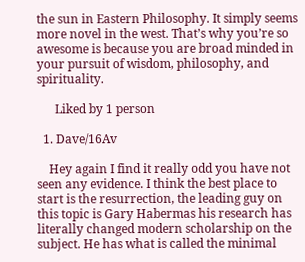the sun in Eastern Philosophy. It simply seems more novel in the west. That’s why you’re so awesome is because you are broad minded in your pursuit of wisdom, philosophy, and spirituality.

      Liked by 1 person

  1. Dave/16Av

    Hey again I find it really odd you have not seen any evidence. I think the best place to start is the resurrection, the leading guy on this topic is Gary Habermas his research has literally changed modern scholarship on the subject. He has what is called the minimal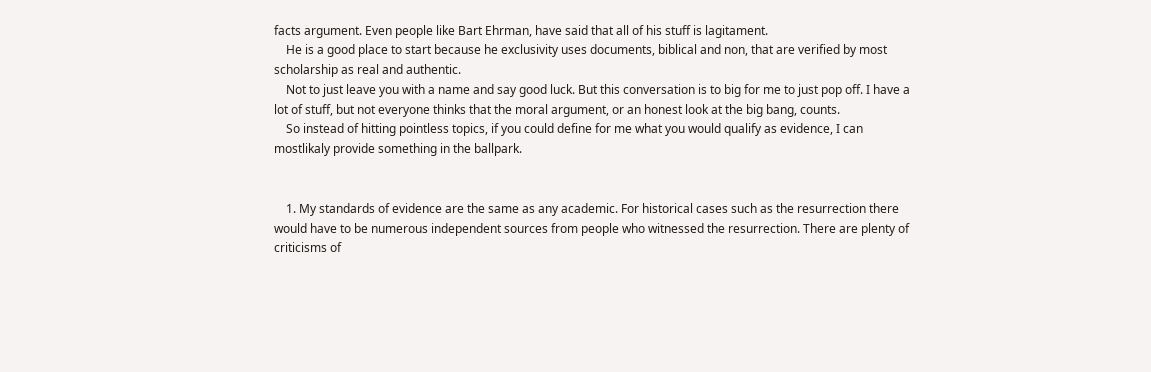facts argument. Even people like Bart Ehrman, have said that all of his stuff is lagitament.
    He is a good place to start because he exclusivity uses documents, biblical and non, that are verified by most scholarship as real and authentic.
    Not to just leave you with a name and say good luck. But this conversation is to big for me to just pop off. I have a lot of stuff, but not everyone thinks that the moral argument, or an honest look at the big bang, counts.
    So instead of hitting pointless topics, if you could define for me what you would qualify as evidence, I can mostlikaly provide something in the ballpark.


    1. My standards of evidence are the same as any academic. For historical cases such as the resurrection there would have to be numerous independent sources from people who witnessed the resurrection. There are plenty of criticisms of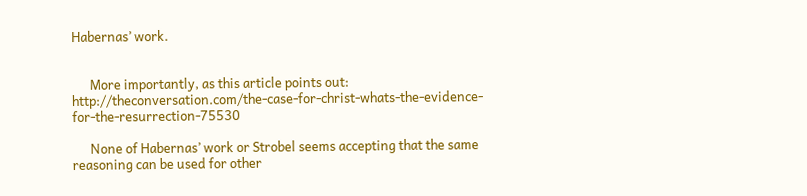Habernas’ work.


      More importantly, as this article points out: http://theconversation.com/the-case-for-christ-whats-the-evidence-for-the-resurrection-75530

      None of Habernas’ work or Strobel seems accepting that the same reasoning can be used for other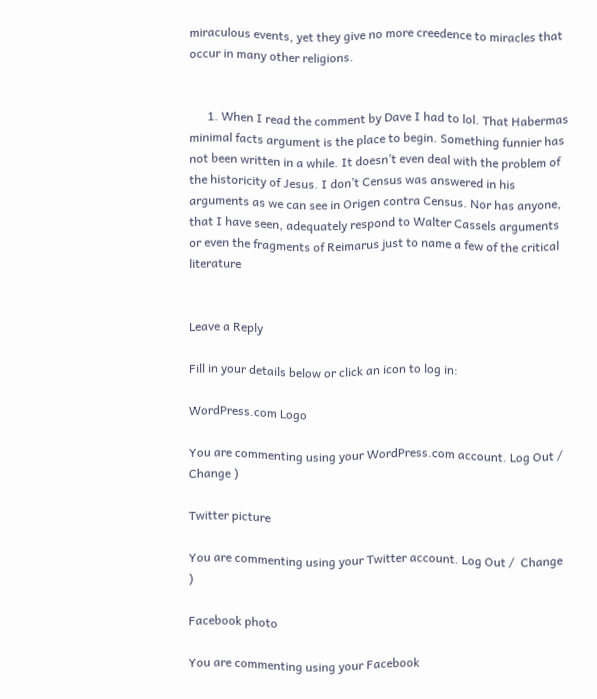miraculous events, yet they give no more creedence to miracles that occur in many other religions.


      1. When I read the comment by Dave I had to lol. That Habermas minimal facts argument is the place to begin. Something funnier has not been written in a while. It doesn’t even deal with the problem of the historicity of Jesus. I don’t Census was answered in his arguments as we can see in Origen contra Census. Nor has anyone, that I have seen, adequately respond to Walter Cassels arguments or even the fragments of Reimarus just to name a few of the critical literature


Leave a Reply

Fill in your details below or click an icon to log in:

WordPress.com Logo

You are commenting using your WordPress.com account. Log Out /  Change )

Twitter picture

You are commenting using your Twitter account. Log Out /  Change )

Facebook photo

You are commenting using your Facebook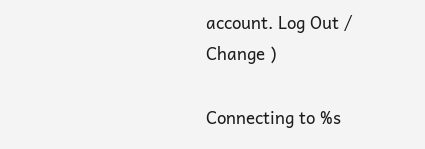account. Log Out /  Change )

Connecting to %s